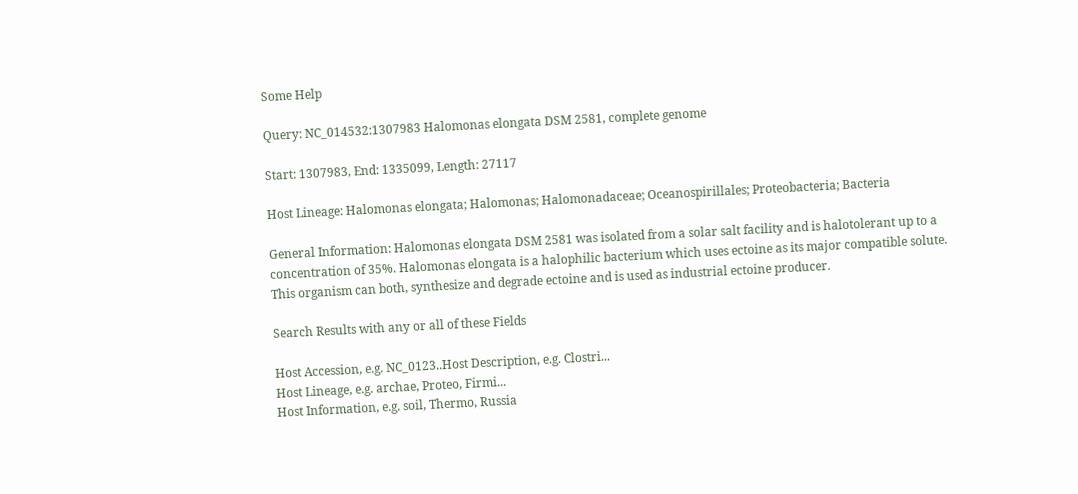Some Help

Query: NC_014532:1307983 Halomonas elongata DSM 2581, complete genome

Start: 1307983, End: 1335099, Length: 27117

Host Lineage: Halomonas elongata; Halomonas; Halomonadaceae; Oceanospirillales; Proteobacteria; Bacteria

General Information: Halomonas elongata DSM 2581 was isolated from a solar salt facility and is halotolerant up to a concentration of 35%. Halomonas elongata is a halophilic bacterium which uses ectoine as its major compatible solute. This organism can both, synthesize and degrade ectoine and is used as industrial ectoine producer.

Search Results with any or all of these Fields

Host Accession, e.g. NC_0123..Host Description, e.g. Clostri...
Host Lineage, e.g. archae, Proteo, Firmi...
Host Information, e.g. soil, Thermo, Russia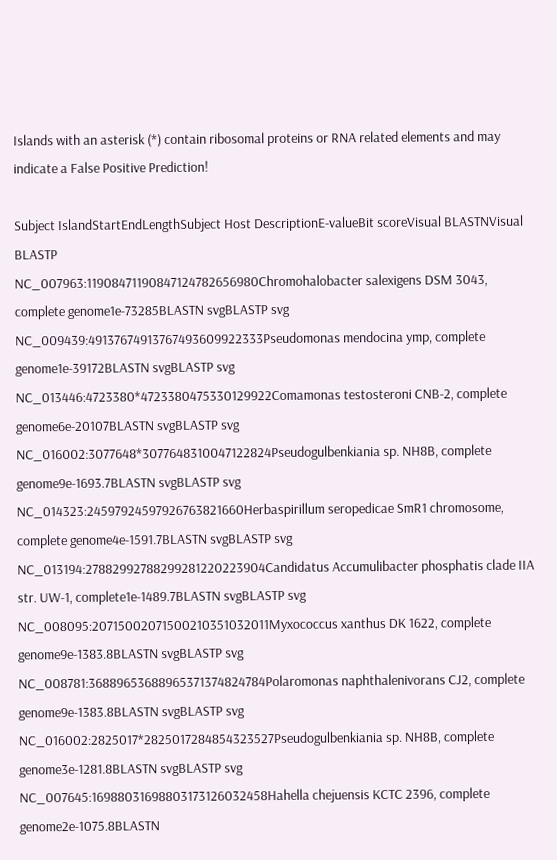Islands with an asterisk (*) contain ribosomal proteins or RNA related elements and may indicate a False Positive Prediction!

Subject IslandStartEndLengthSubject Host DescriptionE-valueBit scoreVisual BLASTNVisual BLASTP
NC_007963:11908471190847124782656980Chromohalobacter salexigens DSM 3043, complete genome1e-73285BLASTN svgBLASTP svg
NC_009439:49137674913767493609922333Pseudomonas mendocina ymp, complete genome1e-39172BLASTN svgBLASTP svg
NC_013446:4723380*4723380475330129922Comamonas testosteroni CNB-2, complete genome6e-20107BLASTN svgBLASTP svg
NC_016002:3077648*3077648310047122824Pseudogulbenkiania sp. NH8B, complete genome9e-1693.7BLASTN svgBLASTP svg
NC_014323:24597924597926763821660Herbaspirillum seropedicae SmR1 chromosome, complete genome4e-1591.7BLASTN svgBLASTP svg
NC_013194:27882992788299281220223904Candidatus Accumulibacter phosphatis clade IIA str. UW-1, complete1e-1489.7BLASTN svgBLASTP svg
NC_008095:20715002071500210351032011Myxococcus xanthus DK 1622, complete genome9e-1383.8BLASTN svgBLASTP svg
NC_008781:36889653688965371374824784Polaromonas naphthalenivorans CJ2, complete genome9e-1383.8BLASTN svgBLASTP svg
NC_016002:2825017*2825017284854323527Pseudogulbenkiania sp. NH8B, complete genome3e-1281.8BLASTN svgBLASTP svg
NC_007645:16988031698803173126032458Hahella chejuensis KCTC 2396, complete genome2e-1075.8BLASTN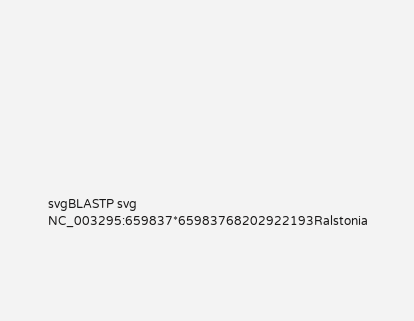svgBLASTP svg
NC_003295:659837*65983768202922193Ralstonia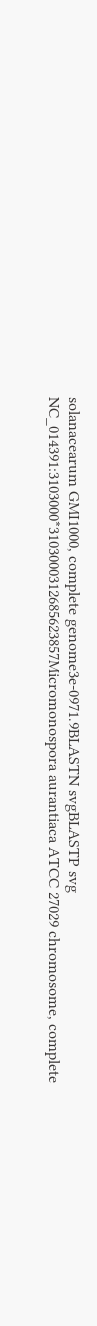solanacearum GMI1000, complete genome3e-0971.9BLASTN svgBLASTP svg
NC_014391:3103000*3103000312685623857Micromonospora aurantiaca ATCC 27029 chromosome, complete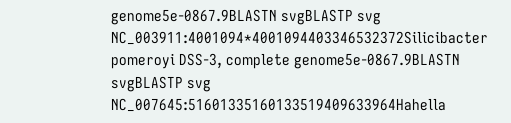genome5e-0867.9BLASTN svgBLASTP svg
NC_003911:4001094*4001094403346532372Silicibacter pomeroyi DSS-3, complete genome5e-0867.9BLASTN svgBLASTP svg
NC_007645:51601335160133519409633964Hahella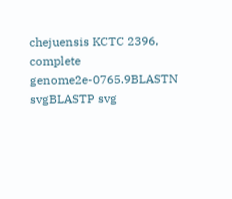chejuensis KCTC 2396, complete genome2e-0765.9BLASTN svgBLASTP svg